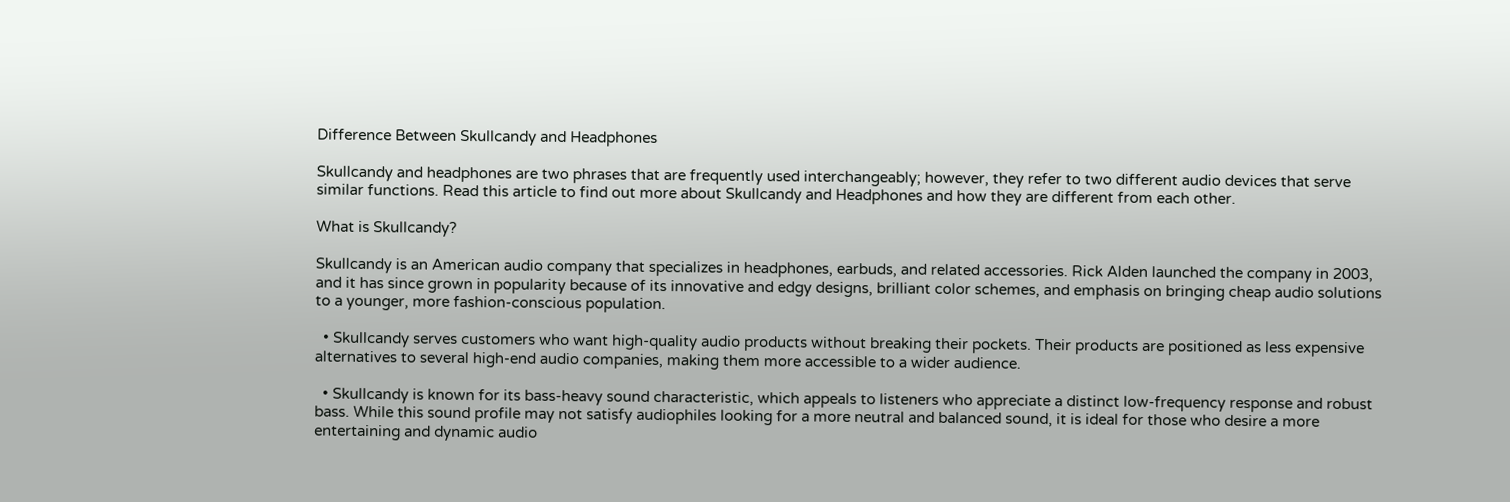Difference Between Skullcandy and Headphones

Skullcandy and headphones are two phrases that are frequently used interchangeably; however, they refer to two different audio devices that serve similar functions. Read this article to find out more about Skullcandy and Headphones and how they are different from each other.

What is Skullcandy?

Skullcandy is an American audio company that specializes in headphones, earbuds, and related accessories. Rick Alden launched the company in 2003, and it has since grown in popularity because of its innovative and edgy designs, brilliant color schemes, and emphasis on bringing cheap audio solutions to a younger, more fashion-conscious population.

  • Skullcandy serves customers who want high-quality audio products without breaking their pockets. Their products are positioned as less expensive alternatives to several high-end audio companies, making them more accessible to a wider audience.

  • Skullcandy is known for its bass-heavy sound characteristic, which appeals to listeners who appreciate a distinct low-frequency response and robust bass. While this sound profile may not satisfy audiophiles looking for a more neutral and balanced sound, it is ideal for those who desire a more entertaining and dynamic audio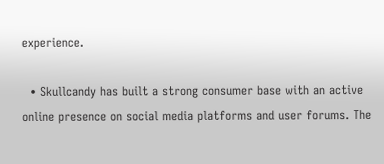experience.

  • Skullcandy has built a strong consumer base with an active online presence on social media platforms and user forums. The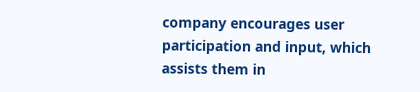company encourages user participation and input, which assists them in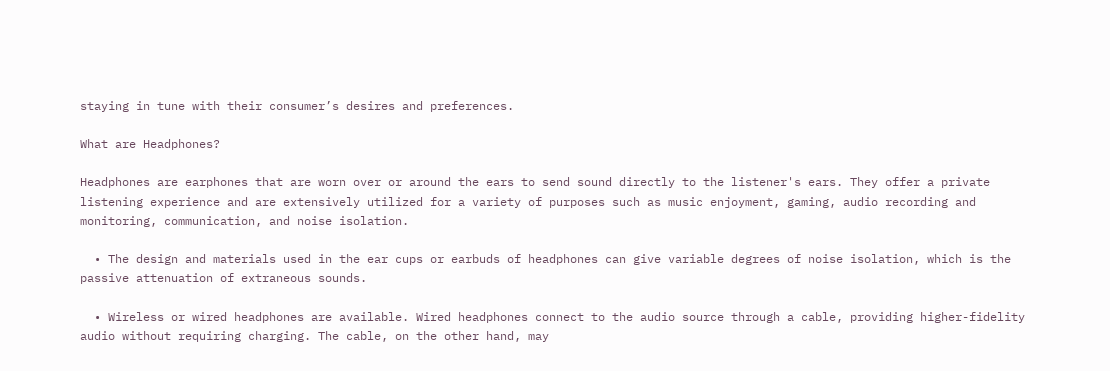staying in tune with their consumer’s desires and preferences.

What are Headphones?

Headphones are earphones that are worn over or around the ears to send sound directly to the listener's ears. They offer a private listening experience and are extensively utilized for a variety of purposes such as music enjoyment, gaming, audio recording and monitoring, communication, and noise isolation.

  • The design and materials used in the ear cups or earbuds of headphones can give variable degrees of noise isolation, which is the passive attenuation of extraneous sounds.

  • Wireless or wired headphones are available. Wired headphones connect to the audio source through a cable, providing higher-fidelity audio without requiring charging. The cable, on the other hand, may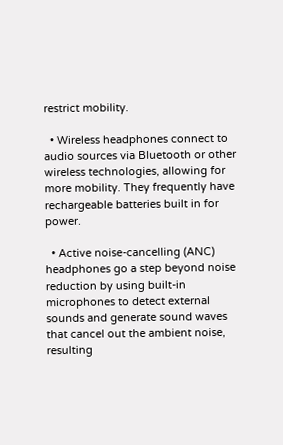restrict mobility.

  • Wireless headphones connect to audio sources via Bluetooth or other wireless technologies, allowing for more mobility. They frequently have rechargeable batteries built in for power.

  • Active noise-cancelling (ANC) headphones go a step beyond noise reduction by using built-in microphones to detect external sounds and generate sound waves that cancel out the ambient noise, resulting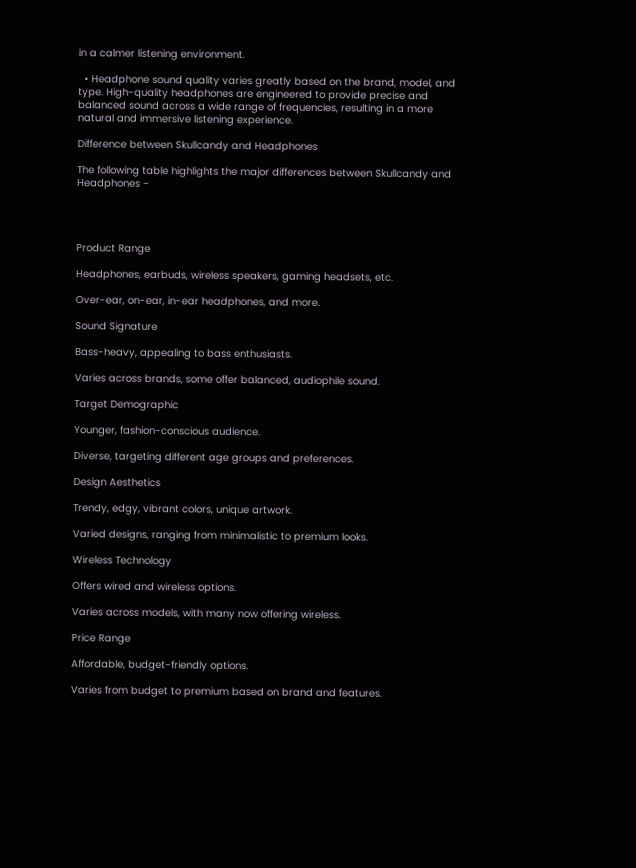in a calmer listening environment.

  • Headphone sound quality varies greatly based on the brand, model, and type. High-quality headphones are engineered to provide precise and balanced sound across a wide range of frequencies, resulting in a more natural and immersive listening experience.

Difference between Skullcandy and Headphones

The following table highlights the major differences between Skullcandy and Headphones −




Product Range

Headphones, earbuds, wireless speakers, gaming headsets, etc.

Over-ear, on-ear, in-ear headphones, and more.

Sound Signature

Bass-heavy, appealing to bass enthusiasts.

Varies across brands, some offer balanced, audiophile sound.

Target Demographic

Younger, fashion-conscious audience.

Diverse, targeting different age groups and preferences.

Design Aesthetics

Trendy, edgy, vibrant colors, unique artwork.

Varied designs, ranging from minimalistic to premium looks.

Wireless Technology

Offers wired and wireless options.

Varies across models, with many now offering wireless.

Price Range

Affordable, budget-friendly options.

Varies from budget to premium based on brand and features.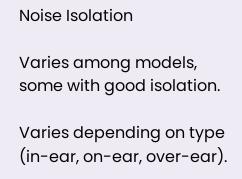Noise Isolation

Varies among models, some with good isolation.

Varies depending on type (in-ear, on-ear, over-ear).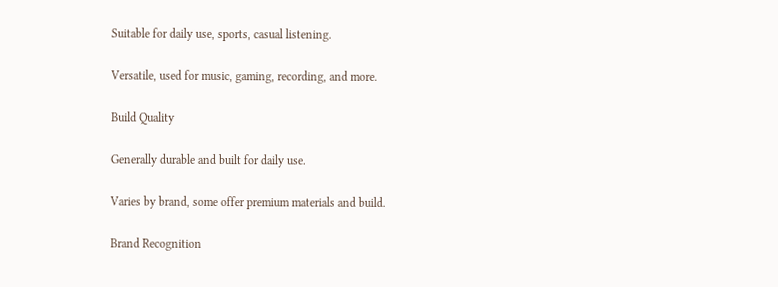Suitable for daily use, sports, casual listening.

Versatile, used for music, gaming, recording, and more.

Build Quality

Generally durable and built for daily use.

Varies by brand, some offer premium materials and build.

Brand Recognition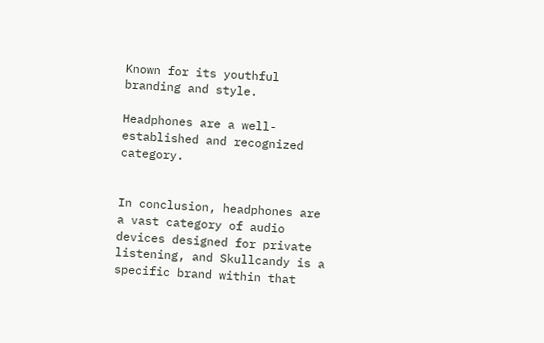Known for its youthful branding and style.

Headphones are a well-established and recognized category.


In conclusion, headphones are a vast category of audio devices designed for private listening, and Skullcandy is a specific brand within that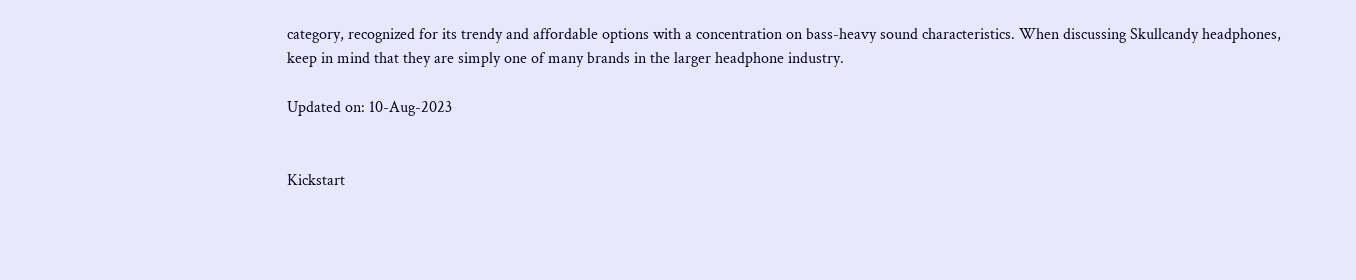category, recognized for its trendy and affordable options with a concentration on bass-heavy sound characteristics. When discussing Skullcandy headphones, keep in mind that they are simply one of many brands in the larger headphone industry.

Updated on: 10-Aug-2023


Kickstart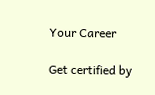Your Career

Get certified by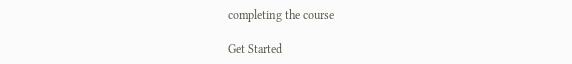completing the course

Get Started